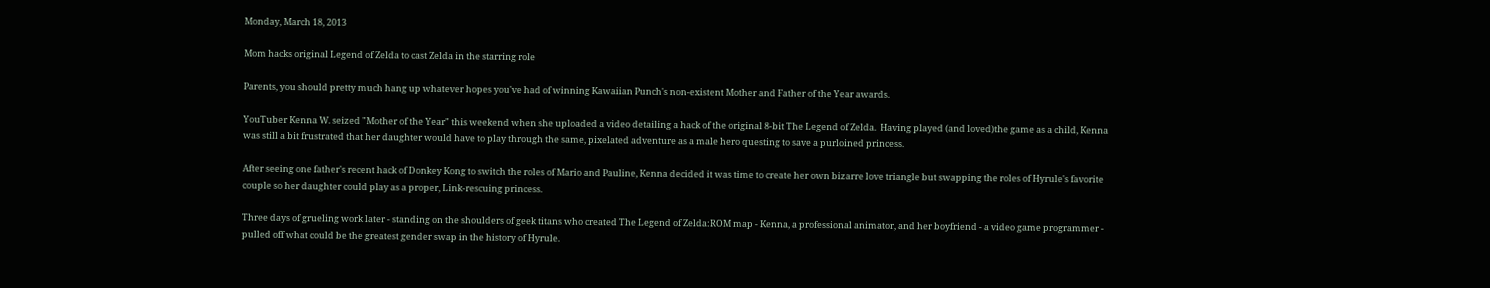Monday, March 18, 2013

Mom hacks original Legend of Zelda to cast Zelda in the starring role

Parents, you should pretty much hang up whatever hopes you've had of winning Kawaiian Punch's non-existent Mother and Father of the Year awards.

YouTuber Kenna W. seized "Mother of the Year" this weekend when she uploaded a video detailing a hack of the original 8-bit The Legend of Zelda.  Having played (and loved)the game as a child, Kenna was still a bit frustrated that her daughter would have to play through the same, pixelated adventure as a male hero questing to save a purloined princess.

After seeing one father's recent hack of Donkey Kong to switch the roles of Mario and Pauline, Kenna decided it was time to create her own bizarre love triangle but swapping the roles of Hyrule's favorite couple so her daughter could play as a proper, Link-rescuing princess.

Three days of grueling work later - standing on the shoulders of geek titans who created The Legend of Zelda:ROM map - Kenna, a professional animator, and her boyfriend - a video game programmer - pulled off what could be the greatest gender swap in the history of Hyrule.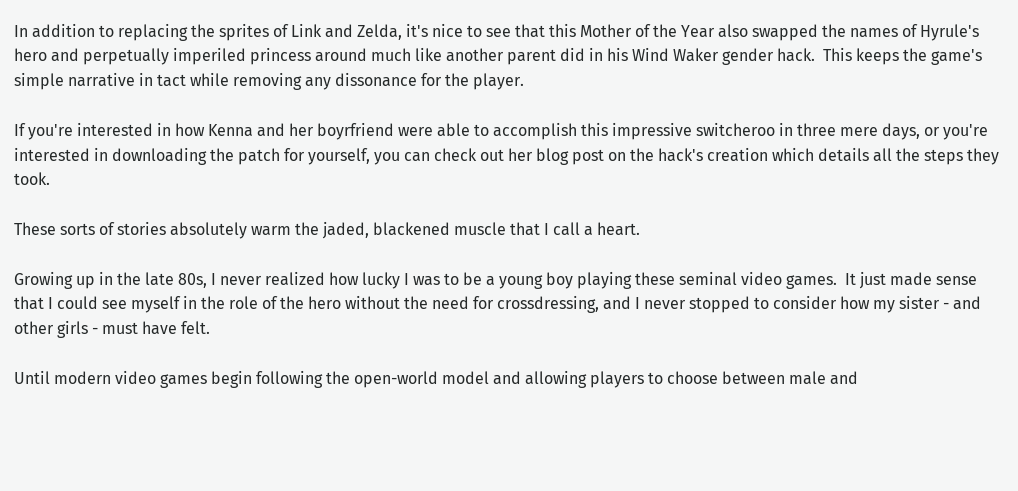In addition to replacing the sprites of Link and Zelda, it's nice to see that this Mother of the Year also swapped the names of Hyrule's hero and perpetually imperiled princess around much like another parent did in his Wind Waker gender hack.  This keeps the game's simple narrative in tact while removing any dissonance for the player.

If you're interested in how Kenna and her boyrfriend were able to accomplish this impressive switcheroo in three mere days, or you're interested in downloading the patch for yourself, you can check out her blog post on the hack's creation which details all the steps they took.

These sorts of stories absolutely warm the jaded, blackened muscle that I call a heart.

Growing up in the late 80s, I never realized how lucky I was to be a young boy playing these seminal video games.  It just made sense that I could see myself in the role of the hero without the need for crossdressing, and I never stopped to consider how my sister - and other girls - must have felt.

Until modern video games begin following the open-world model and allowing players to choose between male and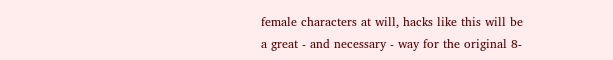female characters at will, hacks like this will be a great - and necessary - way for the original 8-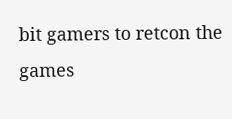bit gamers to retcon the games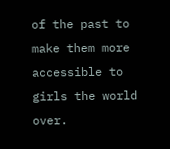of the past to make them more accessible to girls the world over.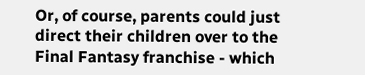Or, of course, parents could just direct their children over to the Final Fantasy franchise - which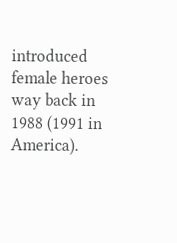introduced female heroes way back in 1988 (1991 in America).